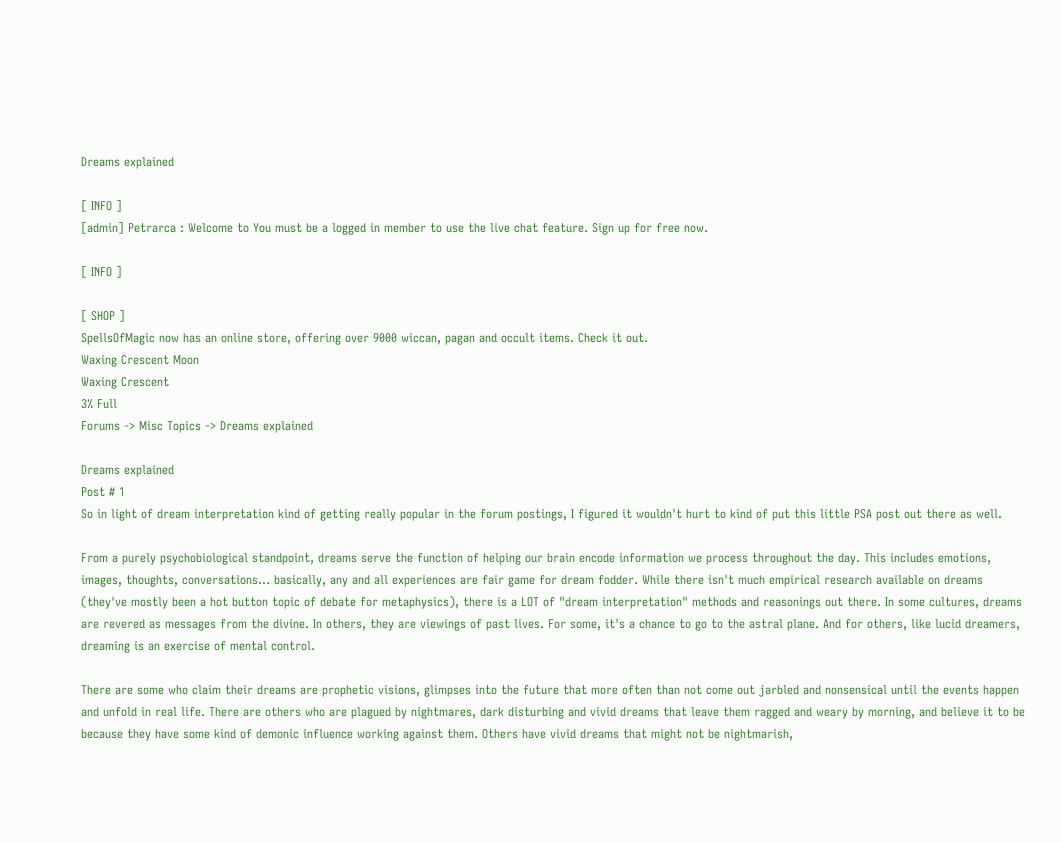Dreams explained

[ INFO ]
[admin] Petrarca : Welcome to You must be a logged in member to use the live chat feature. Sign up for free now.

[ INFO ]

[ SHOP ]
SpellsOfMagic now has an online store, offering over 9000 wiccan, pagan and occult items. Check it out.
Waxing Crescent Moon
Waxing Crescent
3% Full
Forums -> Misc Topics -> Dreams explained

Dreams explained
Post # 1
So in light of dream interpretation kind of getting really popular in the forum postings, I figured it wouldn't hurt to kind of put this little PSA post out there as well.

From a purely psychobiological standpoint, dreams serve the function of helping our brain encode information we process throughout the day. This includes emotions, images, thoughts, conversations... basically, any and all experiences are fair game for dream fodder. While there isn't much empirical research available on dreams (they've mostly been a hot button topic of debate for metaphysics), there is a LOT of "dream interpretation" methods and reasonings out there. In some cultures, dreams are revered as messages from the divine. In others, they are viewings of past lives. For some, it's a chance to go to the astral plane. And for others, like lucid dreamers, dreaming is an exercise of mental control.

There are some who claim their dreams are prophetic visions, glimpses into the future that more often than not come out jarbled and nonsensical until the events happen and unfold in real life. There are others who are plagued by nightmares, dark disturbing and vivid dreams that leave them ragged and weary by morning, and believe it to be because they have some kind of demonic influence working against them. Others have vivid dreams that might not be nightmarish,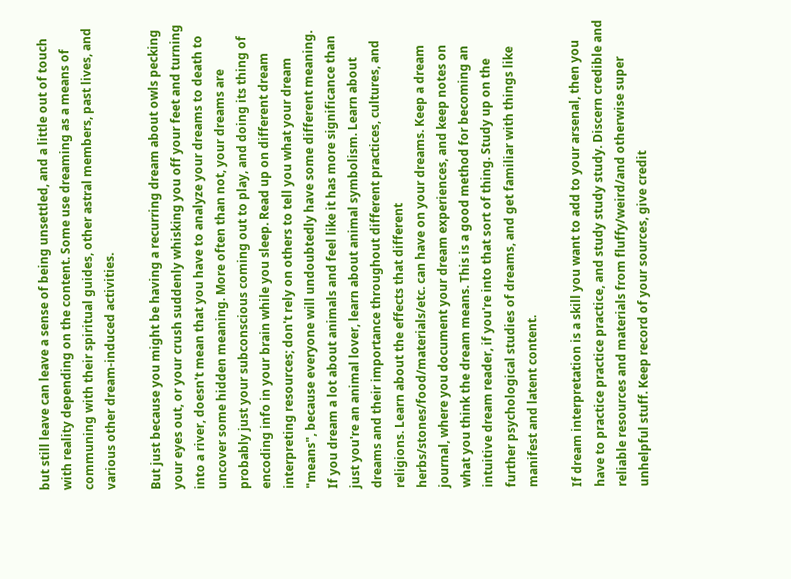but still leave can leave a sense of being unsettled, and a little out of touch with reality depending on the content. Some use dreaming as a means of communing with their spiritual guides, other astral members, past lives, and various other dream-induced activities.

But just because you might be having a recurring dream about owls pecking your eyes out, or your crush suddenly whisking you off your feet and turning into a river, doesn't mean that you have to analyze your dreams to death to uncover some hidden meaning. More often than not, your dreams are probably just your subconscious coming out to play, and doing its thing of encoding info in your brain while you sleep. Read up on different dream interpreting resources; don't rely on others to tell you what your dream "means", because everyone will undoubtedly have some different meaning. If you dream a lot about animals and feel like it has more significance than just you're an animal lover, learn about animal symbolism. Learn about dreams and their importance throughout different practices, cultures, and religions. Learn about the effects that different herbs/stones/food/materials/etc. can have on your dreams. Keep a dream journal, where you document your dream experiences, and keep notes on what you think the dream means. This is a good method for becoming an intuitive dream reader, if you're into that sort of thing. Study up on the further psychological studies of dreams, and get familiar with things like manifest and latent content.

If dream interpretation is a skill you want to add to your arsenal, then you have to practice practice practice, and study study study. Discern credible and reliable resources and materials from fluffy/weird/and otherwise super unhelpful stuff. Keep record of your sources, give credit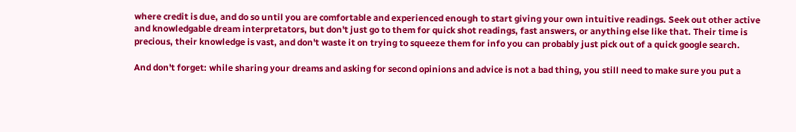where credit is due, and do so until you are comfortable and experienced enough to start giving your own intuitive readings. Seek out other active and knowledgable dream interpretators, but don't just go to them for quick shot readings, fast answers, or anything else like that. Their time is precious, their knowledge is vast, and don't waste it on trying to squeeze them for info you can probably just pick out of a quick google search.

And don't forget: while sharing your dreams and asking for second opinions and advice is not a bad thing, you still need to make sure you put a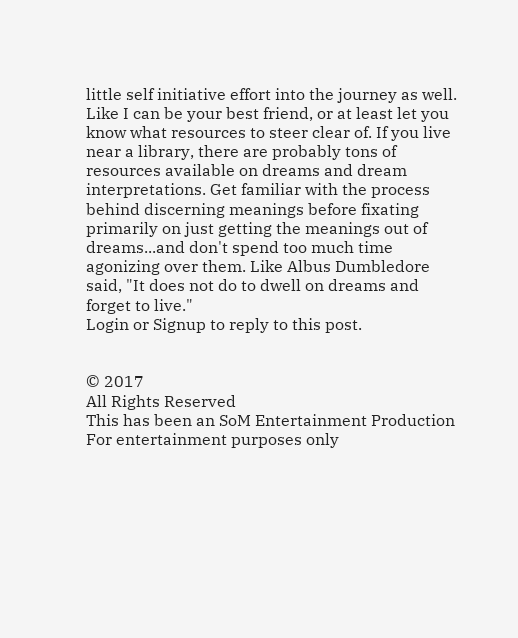little self initiative effort into the journey as well. Like I can be your best friend, or at least let you know what resources to steer clear of. If you live near a library, there are probably tons of resources available on dreams and dream interpretations. Get familiar with the process behind discerning meanings before fixating primarily on just getting the meanings out of dreams...and don't spend too much time agonizing over them. Like Albus Dumbledore said, "It does not do to dwell on dreams and forget to live."
Login or Signup to reply to this post.


© 2017
All Rights Reserved
This has been an SoM Entertainment Production
For entertainment purposes only